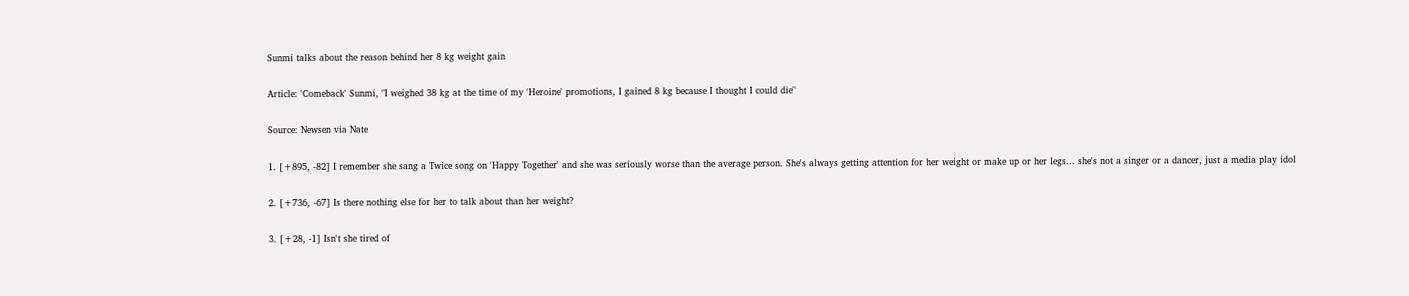Sunmi talks about the reason behind her 8 kg weight gain

Article: 'Comeback' Sunmi, "I weighed 38 kg at the time of my 'Heroine' promotions, I gained 8 kg because I thought I could die"

Source: Newsen via Nate

1. [+895, -82] I remember she sang a Twice song on 'Happy Together' and she was seriously worse than the average person. She's always getting attention for her weight or make up or her legs... she's not a singer or a dancer, just a media play idol

2. [+736, -67] Is there nothing else for her to talk about than her weight?

3. [+28, -1] Isn't she tired of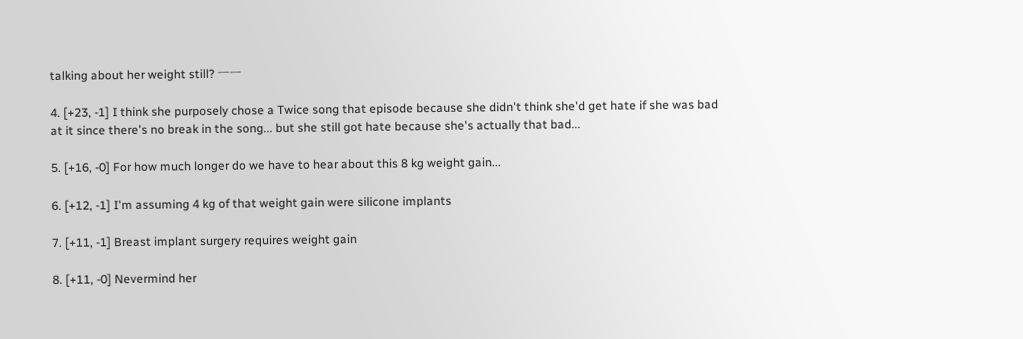talking about her weight still? ㅡㅡ

4. [+23, -1] I think she purposely chose a Twice song that episode because she didn't think she'd get hate if she was bad at it since there's no break in the song... but she still got hate because she's actually that bad...

5. [+16, -0] For how much longer do we have to hear about this 8 kg weight gain...

6. [+12, -1] I'm assuming 4 kg of that weight gain were silicone implants

7. [+11, -1] Breast implant surgery requires weight gain

8. [+11, -0] Nevermind her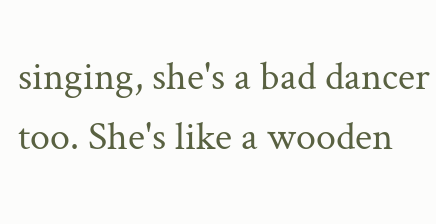singing, she's a bad dancer too. She's like a wooden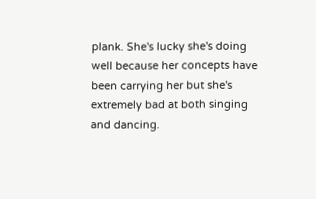plank. She's lucky she's doing well because her concepts have been carrying her but she's extremely bad at both singing and dancing.